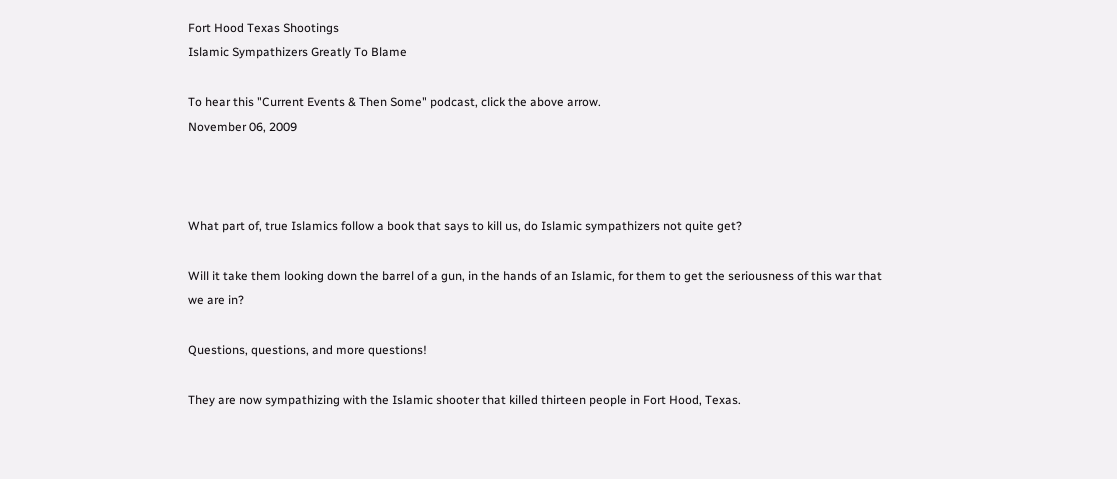Fort Hood Texas Shootings
Islamic Sympathizers Greatly To Blame

To hear this "Current Events & Then Some" podcast, click the above arrow.
November 06, 2009



What part of, true Islamics follow a book that says to kill us, do Islamic sympathizers not quite get?

Will it take them looking down the barrel of a gun, in the hands of an Islamic, for them to get the seriousness of this war that we are in?

Questions, questions, and more questions!

They are now sympathizing with the Islamic shooter that killed thirteen people in Fort Hood, Texas.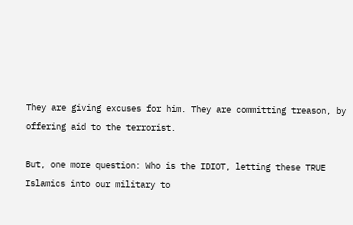They are giving excuses for him. They are committing treason, by offering aid to the terrorist.

But, one more question: Who is the IDIOT, letting these TRUE Islamics into our military to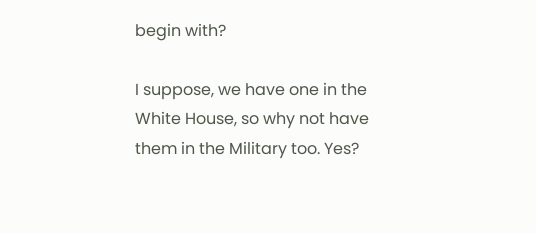begin with?

I suppose, we have one in the White House, so why not have them in the Military too. Yes?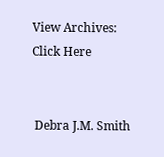View Archives:
Click Here


 Debra J.M. Smith